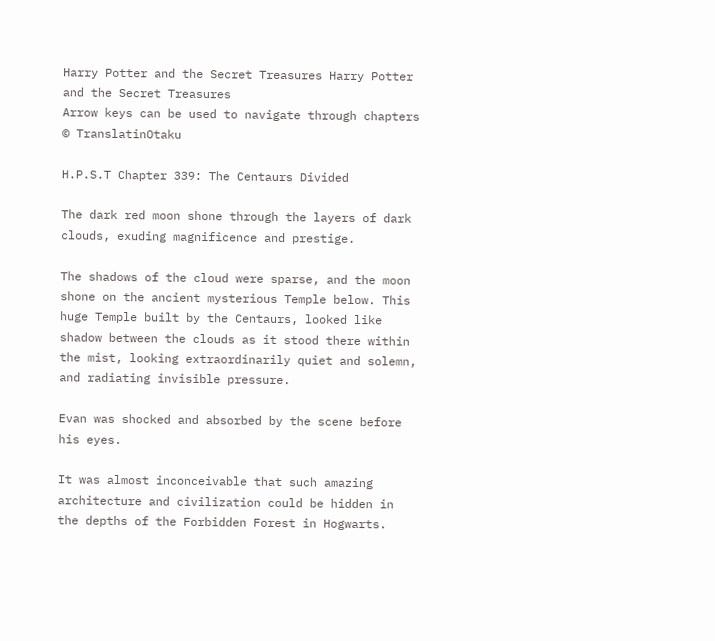Harry Potter and the Secret Treasures Harry Potter and the Secret Treasures
Arrow keys can be used to navigate through chapters
© TranslatinOtaku

H.P.S.T Chapter 339: The Centaurs Divided

The dark red moon shone through the layers of dark clouds, exuding magnificence and prestige.

The shadows of the cloud were sparse, and the moon shone on the ancient mysterious Temple below. This huge Temple built by the Centaurs, looked like shadow between the clouds as it stood there within the mist, looking extraordinarily quiet and solemn, and radiating invisible pressure.

Evan was shocked and absorbed by the scene before his eyes.

It was almost inconceivable that such amazing architecture and civilization could be hidden in the depths of the Forbidden Forest in Hogwarts.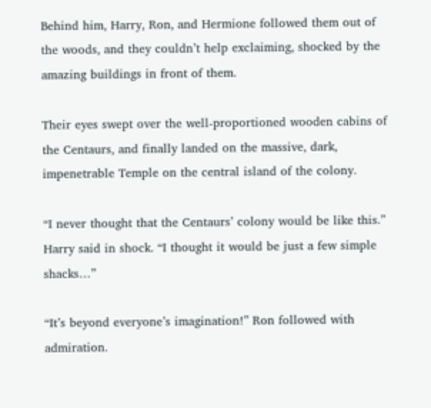Behind him, Harry, Ron, and Hermione followed them out of the woods, and they couldn’t help exclaiming, shocked by the amazing buildings in front of them.

Their eyes swept over the well-proportioned wooden cabins of the Centaurs, and finally landed on the massive, dark, impenetrable Temple on the central island of the colony.

“I never thought that the Centaurs’ colony would be like this.” Harry said in shock. “I thought it would be just a few simple shacks…”

“It’s beyond everyone’s imagination!” Ron followed with admiration.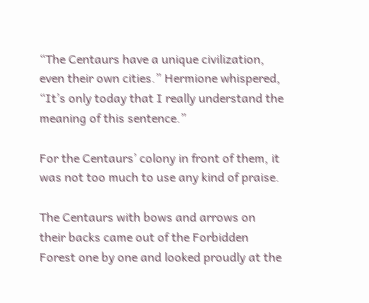“The Centaurs have a unique civilization, even their own cities.” Hermione whispered, “It’s only today that I really understand the meaning of this sentence.”

For the Centaurs’ colony in front of them, it was not too much to use any kind of praise.

The Centaurs with bows and arrows on their backs came out of the Forbidden Forest one by one and looked proudly at the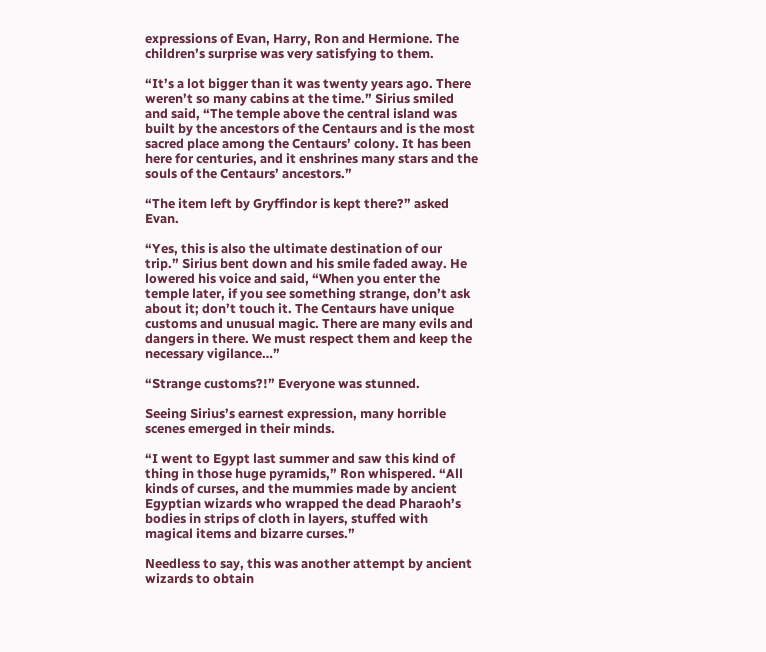expressions of Evan, Harry, Ron and Hermione. The children’s surprise was very satisfying to them.

“It’s a lot bigger than it was twenty years ago. There weren’t so many cabins at the time.” Sirius smiled and said, “The temple above the central island was built by the ancestors of the Centaurs and is the most sacred place among the Centaurs’ colony. It has been here for centuries, and it enshrines many stars and the souls of the Centaurs’ ancestors.”

“The item left by Gryffindor is kept there?” asked Evan.

“Yes, this is also the ultimate destination of our trip.” Sirius bent down and his smile faded away. He lowered his voice and said, “When you enter the temple later, if you see something strange, don’t ask about it; don’t touch it. The Centaurs have unique customs and unusual magic. There are many evils and dangers in there. We must respect them and keep the necessary vigilance…”

“Strange customs?!” Everyone was stunned.

Seeing Sirius’s earnest expression, many horrible scenes emerged in their minds.

“I went to Egypt last summer and saw this kind of thing in those huge pyramids,” Ron whispered. “All kinds of curses, and the mummies made by ancient Egyptian wizards who wrapped the dead Pharaoh’s bodies in strips of cloth in layers, stuffed with magical items and bizarre curses.”

Needless to say, this was another attempt by ancient wizards to obtain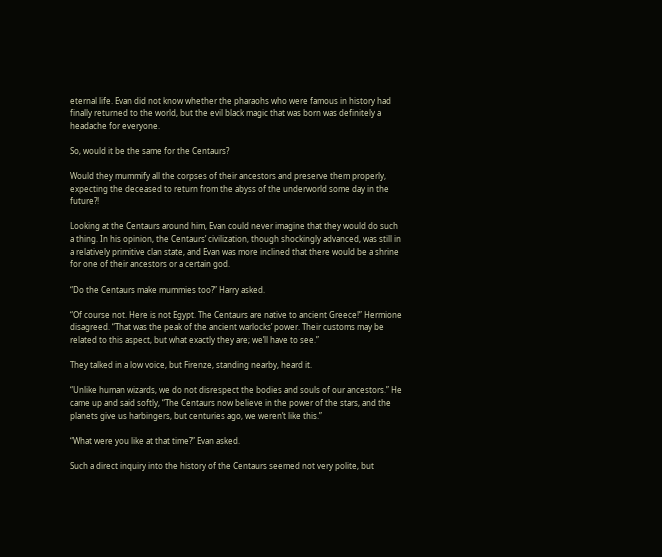eternal life. Evan did not know whether the pharaohs who were famous in history had finally returned to the world, but the evil black magic that was born was definitely a headache for everyone.

So, would it be the same for the Centaurs?

Would they mummify all the corpses of their ancestors and preserve them properly, expecting the deceased to return from the abyss of the underworld some day in the future?!

Looking at the Centaurs around him, Evan could never imagine that they would do such a thing. In his opinion, the Centaurs’ civilization, though shockingly advanced, was still in a relatively primitive clan state, and Evan was more inclined that there would be a shrine for one of their ancestors or a certain god.

“Do the Centaurs make mummies too?” Harry asked.

“Of course not. Here is not Egypt. The Centaurs are native to ancient Greece!” Hermione disagreed. “That was the peak of the ancient warlocks’ power. Their customs may be related to this aspect, but what exactly they are; we’ll have to see.”

They talked in a low voice, but Firenze, standing nearby, heard it.

“Unlike human wizards, we do not disrespect the bodies and souls of our ancestors.” He came up and said softly, “The Centaurs now believe in the power of the stars, and the planets give us harbingers, but centuries ago, we weren’t like this.”

“What were you like at that time?” Evan asked.

Such a direct inquiry into the history of the Centaurs seemed not very polite, but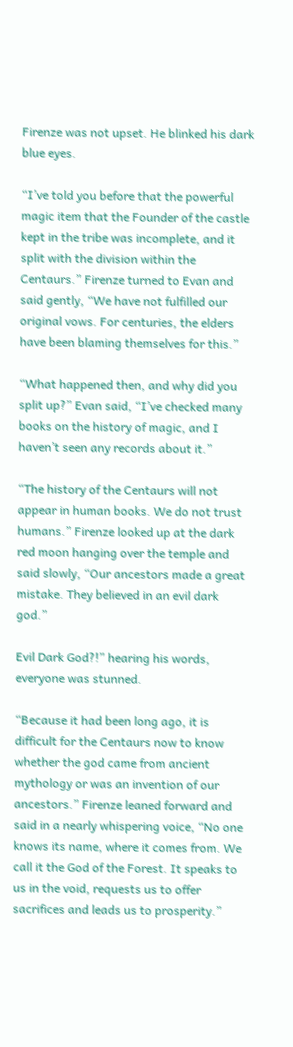Firenze was not upset. He blinked his dark blue eyes.

“I’ve told you before that the powerful magic item that the Founder of the castle kept in the tribe was incomplete, and it split with the division within the Centaurs.” Firenze turned to Evan and said gently, “We have not fulfilled our original vows. For centuries, the elders have been blaming themselves for this.”

“What happened then, and why did you split up?” Evan said, “I’ve checked many books on the history of magic, and I haven’t seen any records about it.”

“The history of the Centaurs will not appear in human books. We do not trust humans.” Firenze looked up at the dark red moon hanging over the temple and said slowly, “Our ancestors made a great mistake. They believed in an evil dark god.”

Evil Dark God?!” hearing his words, everyone was stunned.

“Because it had been long ago, it is difficult for the Centaurs now to know whether the god came from ancient mythology or was an invention of our ancestors.” Firenze leaned forward and said in a nearly whispering voice, “No one knows its name, where it comes from. We call it the God of the Forest. It speaks to us in the void, requests us to offer sacrifices and leads us to prosperity.”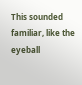This sounded familiar, like the eyeball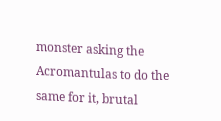monster asking the Acromantulas to do the same for it, brutal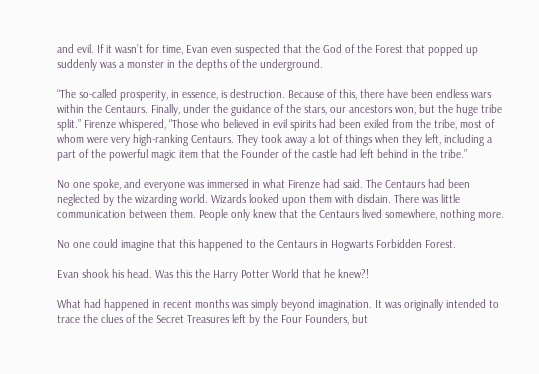and evil. If it wasn’t for time, Evan even suspected that the God of the Forest that popped up suddenly was a monster in the depths of the underground.

“The so-called prosperity, in essence, is destruction. Because of this, there have been endless wars within the Centaurs. Finally, under the guidance of the stars, our ancestors won, but the huge tribe split.” Firenze whispered, “Those who believed in evil spirits had been exiled from the tribe, most of whom were very high-ranking Centaurs. They took away a lot of things when they left, including a part of the powerful magic item that the Founder of the castle had left behind in the tribe.”

No one spoke, and everyone was immersed in what Firenze had said. The Centaurs had been neglected by the wizarding world. Wizards looked upon them with disdain. There was little communication between them. People only knew that the Centaurs lived somewhere, nothing more.

No one could imagine that this happened to the Centaurs in Hogwarts Forbidden Forest.

Evan shook his head. Was this the Harry Potter World that he knew?!

What had happened in recent months was simply beyond imagination. It was originally intended to trace the clues of the Secret Treasures left by the Four Founders, but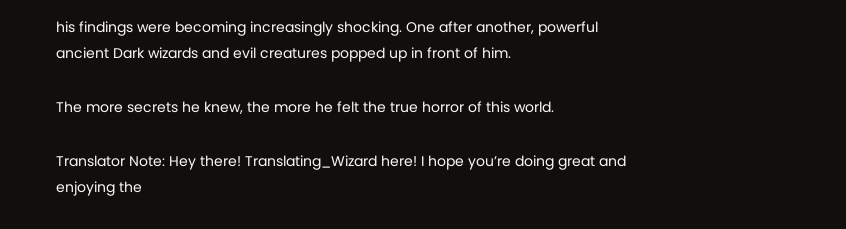his findings were becoming increasingly shocking. One after another, powerful ancient Dark wizards and evil creatures popped up in front of him.

The more secrets he knew, the more he felt the true horror of this world.

Translator Note: Hey there! Translating_Wizard here! I hope you’re doing great and enjoying the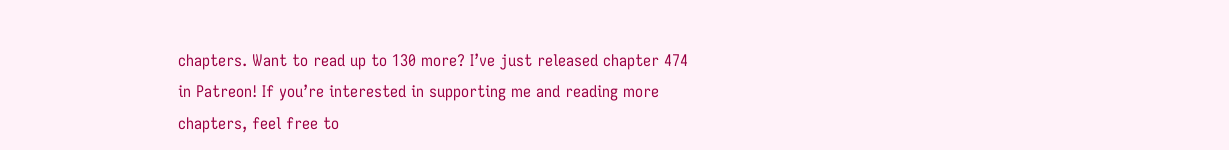chapters. Want to read up to 130 more? I’ve just released chapter 474 in Patreon! If you’re interested in supporting me and reading more chapters, feel free to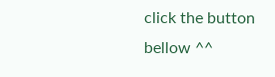click the button bellow ^^